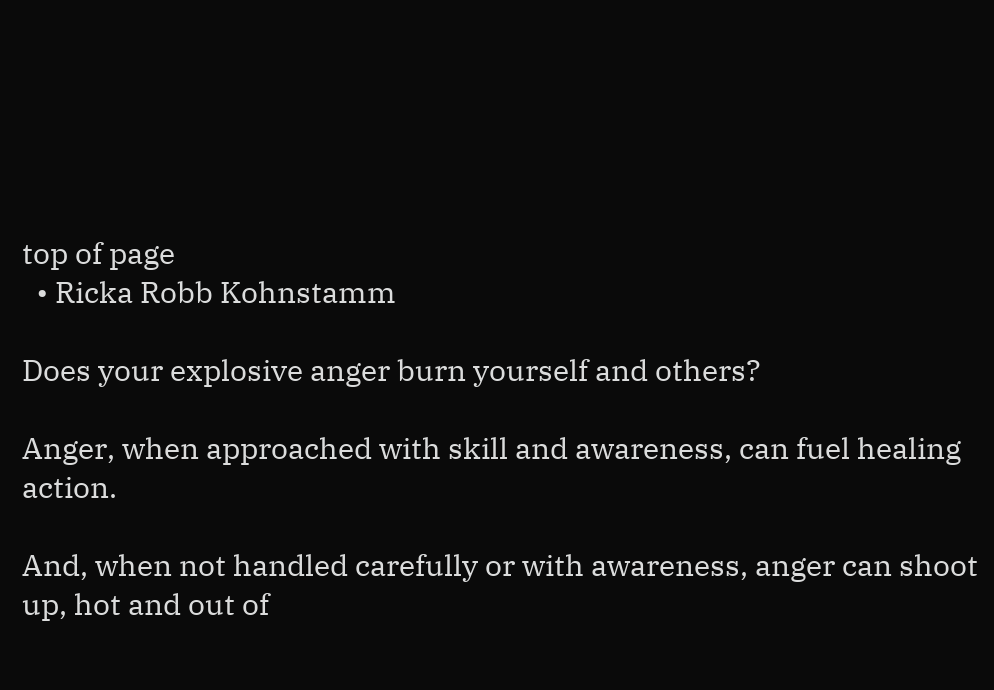top of page
  • Ricka Robb Kohnstamm

Does your explosive anger burn yourself and others?

Anger, when approached with skill and awareness, can fuel healing action.

And, when not handled carefully or with awareness, anger can shoot up, hot and out of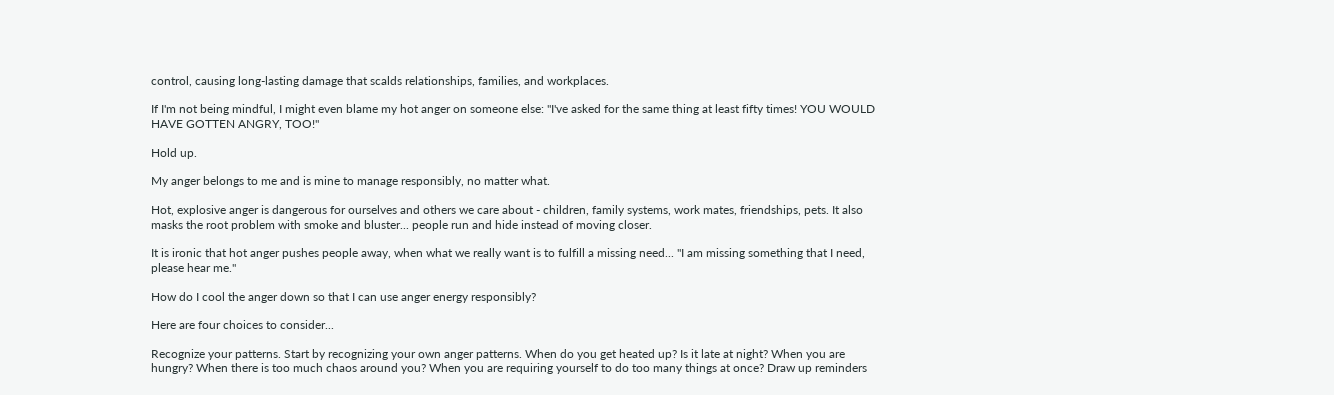control, causing long-lasting damage that scalds relationships, families, and workplaces.

If I'm not being mindful, I might even blame my hot anger on someone else: "I've asked for the same thing at least fifty times! YOU WOULD HAVE GOTTEN ANGRY, TOO!"

Hold up.

My anger belongs to me and is mine to manage responsibly, no matter what.

Hot, explosive anger is dangerous for ourselves and others we care about - children, family systems, work mates, friendships, pets. It also masks the root problem with smoke and bluster... people run and hide instead of moving closer.

It is ironic that hot anger pushes people away, when what we really want is to fulfill a missing need... "I am missing something that I need, please hear me."

How do I cool the anger down so that I can use anger energy responsibly?

Here are four choices to consider...

Recognize your patterns. Start by recognizing your own anger patterns. When do you get heated up? Is it late at night? When you are hungry? When there is too much chaos around you? When you are requiring yourself to do too many things at once? Draw up reminders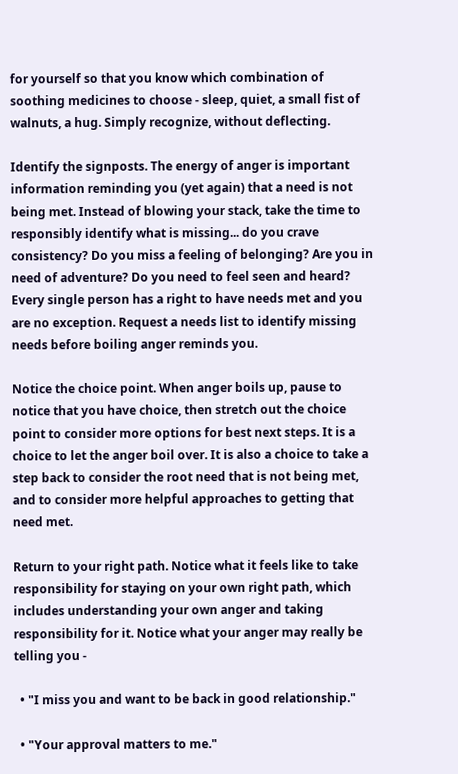for yourself so that you know which combination of soothing medicines to choose - sleep, quiet, a small fist of walnuts, a hug. Simply recognize, without deflecting.

Identify the signposts. The energy of anger is important information reminding you (yet again) that a need is not being met. Instead of blowing your stack, take the time to responsibly identify what is missing... do you crave consistency? Do you miss a feeling of belonging? Are you in need of adventure? Do you need to feel seen and heard? Every single person has a right to have needs met and you are no exception. Request a needs list to identify missing needs before boiling anger reminds you.

Notice the choice point. When anger boils up, pause to notice that you have choice, then stretch out the choice point to consider more options for best next steps. It is a choice to let the anger boil over. It is also a choice to take a step back to consider the root need that is not being met, and to consider more helpful approaches to getting that need met.

Return to your right path. Notice what it feels like to take responsibility for staying on your own right path, which includes understanding your own anger and taking responsibility for it. Notice what your anger may really be telling you -

  • "I miss you and want to be back in good relationship."

  • "Your approval matters to me."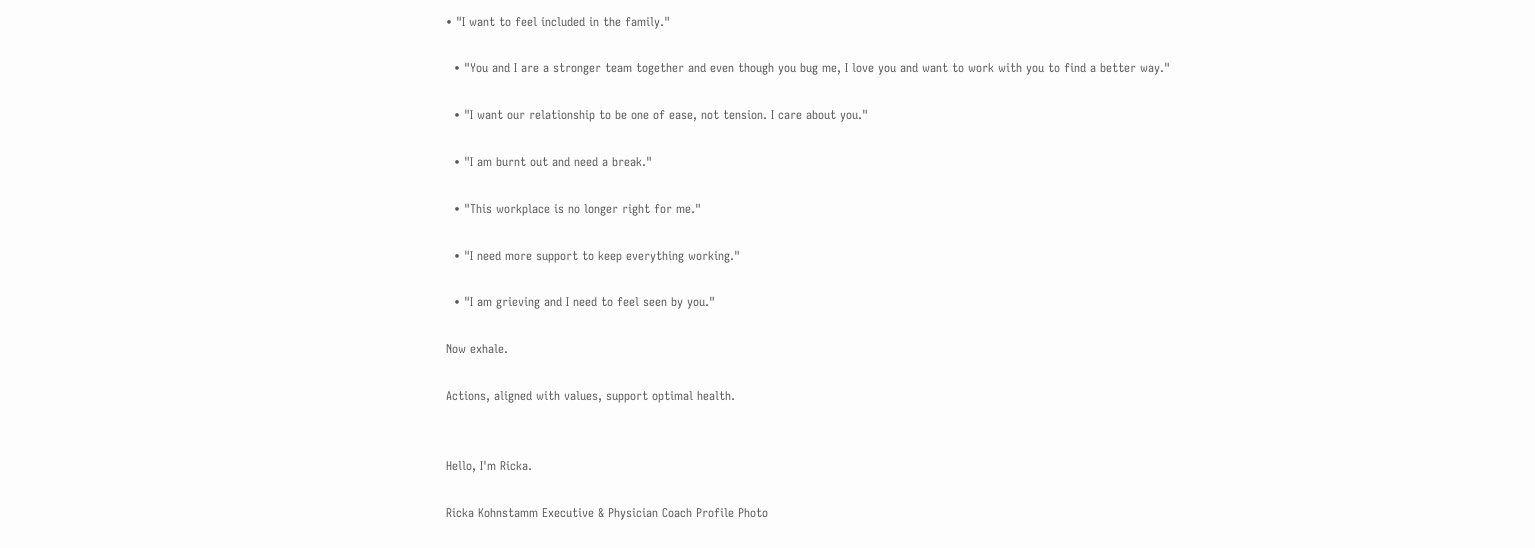• "I want to feel included in the family."

  • "You and I are a stronger team together and even though you bug me, I love you and want to work with you to find a better way."

  • "I want our relationship to be one of ease, not tension. I care about you."

  • "I am burnt out and need a break."

  • "This workplace is no longer right for me."

  • "I need more support to keep everything working."

  • "I am grieving and I need to feel seen by you."

Now exhale.

Actions, aligned with values, support optimal health.


Hello, I'm Ricka.

Ricka Kohnstamm Executive & Physician Coach Profile Photo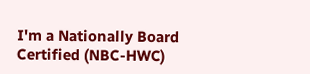I'm a Nationally Board Certified (NBC-HWC)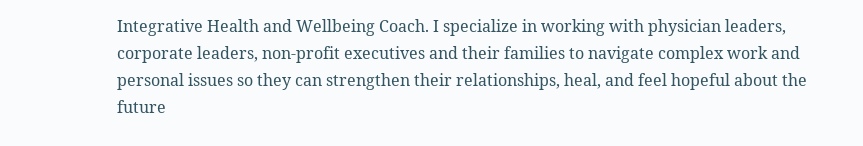Integrative Health and Wellbeing Coach. I specialize in working with physician leaders, corporate leaders, non-profit executives and their families to navigate complex work and personal issues so they can strengthen their relationships, heal, and feel hopeful about the future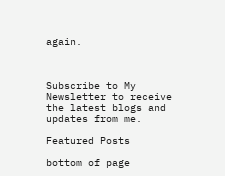again.



Subscribe to My Newsletter to receive the latest blogs and updates from me.

Featured Posts

bottom of page